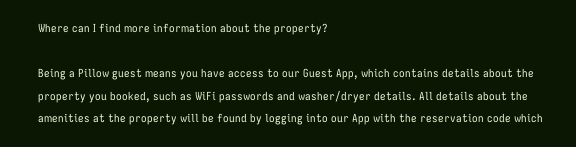Where can I find more information about the property?

Being a Pillow guest means you have access to our Guest App, which contains details about the property you booked, such as WiFi passwords and washer/dryer details. All details about the amenities at the property will be found by logging into our App with the reservation code which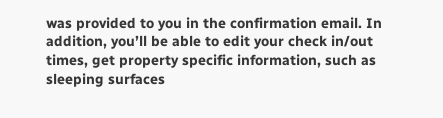was provided to you in the confirmation email. In addition, you’ll be able to edit your check in/out times, get property specific information, such as sleeping surfaces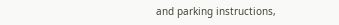and parking instructions,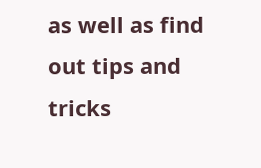as well as find out tips and tricks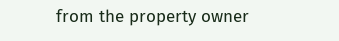from the property owner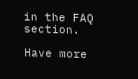in the FAQ section.

Have more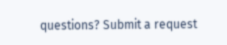questions? Submit a request